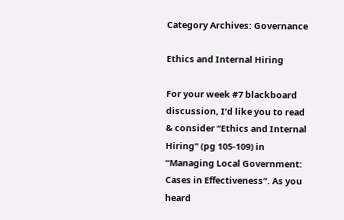Category Archives: Governance

Ethics and Internal Hiring

For your week #7 blackboard discussion, I’d like you to read & consider “Ethics and Internal Hiring” (pg 105-109) in “Managing Local Government:  Cases in Effectiveness”. As you heard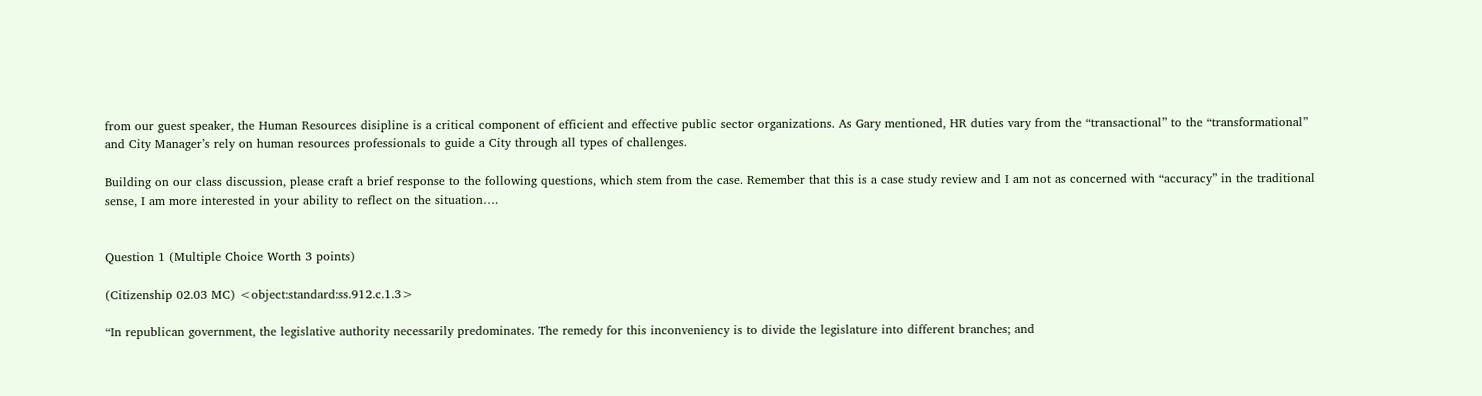from our guest speaker, the Human Resources disipline is a critical component of efficient and effective public sector organizations. As Gary mentioned, HR duties vary from the “transactional” to the “transformational” and City Manager’s rely on human resources professionals to guide a City through all types of challenges.

Building on our class discussion, please craft a brief response to the following questions, which stem from the case. Remember that this is a case study review and I am not as concerned with “accuracy” in the traditional sense, I am more interested in your ability to reflect on the situation….


Question 1 (Multiple Choice Worth 3 points)

(Citizenship 02.03 MC) <object:standard:ss.912.c.1.3>

“In republican government, the legislative authority necessarily predominates. The remedy for this inconveniency is to divide the legislature into different branches; and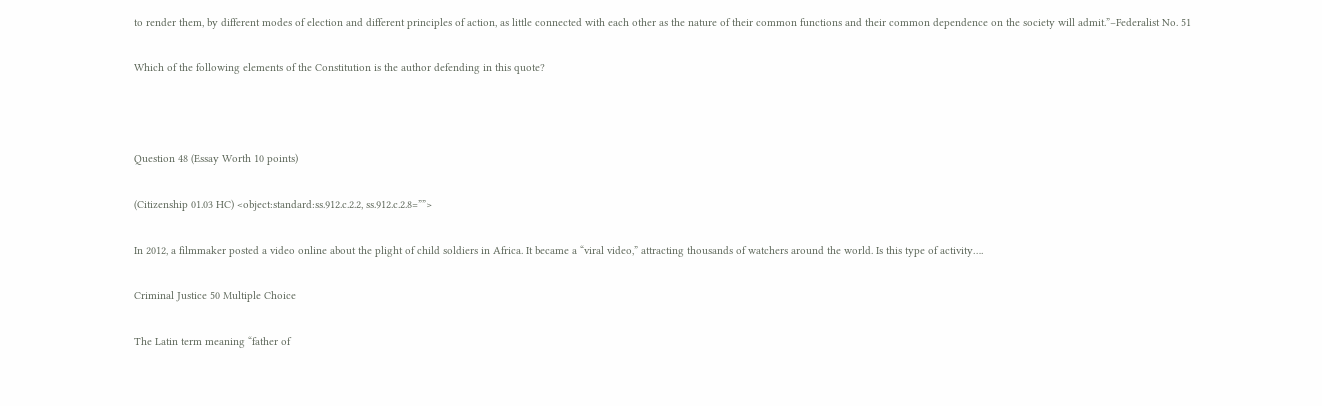to render them, by different modes of election and different principles of action, as little connected with each other as the nature of their common functions and their common dependence on the society will admit.”–Federalist No. 51

Which of the following elements of the Constitution is the author defending in this quote?



Question 48 (Essay Worth 10 points)

(Citizenship 01.03 HC) <object:standard:ss.912.c.2.2, ss.912.c.2.8=””>

In 2012, a filmmaker posted a video online about the plight of child soldiers in Africa. It became a “viral video,” attracting thousands of watchers around the world. Is this type of activity….

Criminal Justice 50 Multiple Choice

The Latin term meaning “father of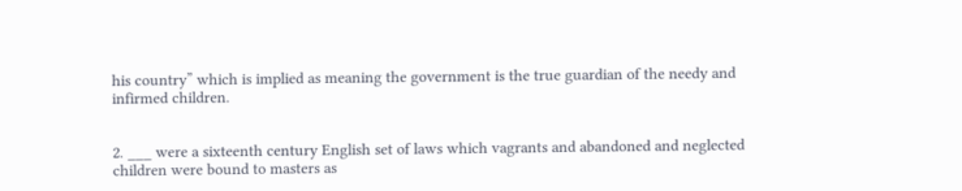his country” which is implied as meaning the government is the true guardian of the needy and infirmed children.


2. ___ were a sixteenth century English set of laws which vagrants and abandoned and neglected children were bound to masters as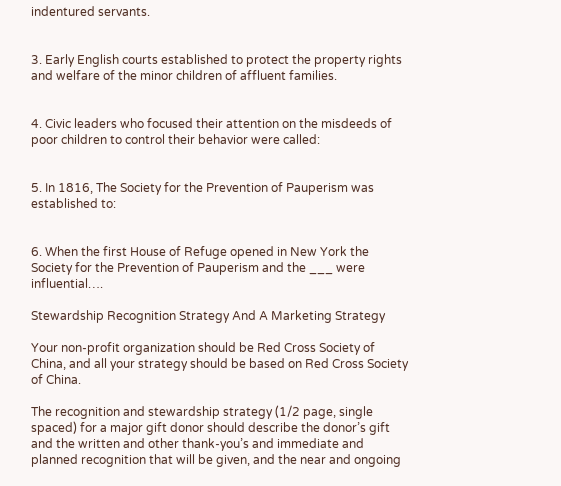indentured servants.


3. Early English courts established to protect the property rights and welfare of the minor children of affluent families.


4. Civic leaders who focused their attention on the misdeeds of poor children to control their behavior were called:


5. In 1816, The Society for the Prevention of Pauperism was established to:


6. When the first House of Refuge opened in New York the Society for the Prevention of Pauperism and the ___ were influential….

Stewardship Recognition Strategy And A Marketing Strategy

Your non-profit organization should be Red Cross Society of China, and all your strategy should be based on Red Cross Society of China.

The recognition and stewardship strategy (1/2 page, single spaced) for a major gift donor should describe the donor’s gift and the written and other thank-you’s and immediate and planned recognition that will be given, and the near and ongoing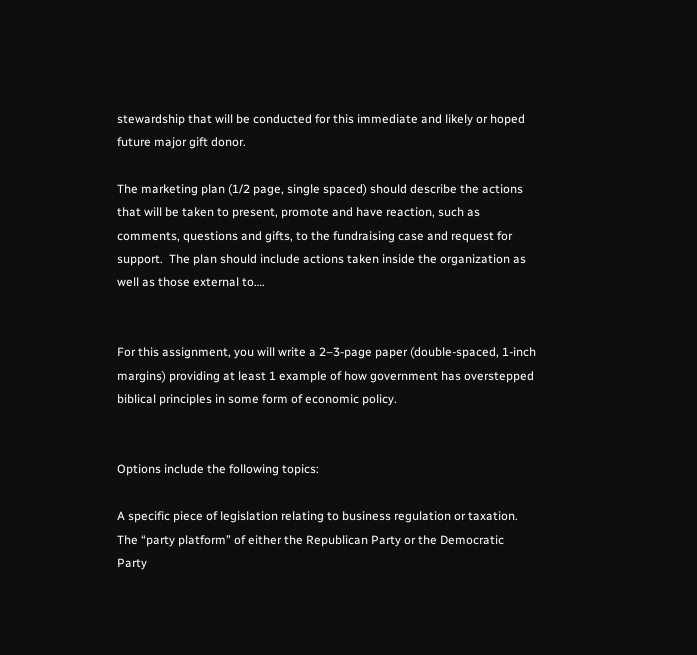stewardship that will be conducted for this immediate and likely or hoped future major gift donor.

The marketing plan (1/2 page, single spaced) should describe the actions that will be taken to present, promote and have reaction, such as comments, questions and gifts, to the fundraising case and request for support.  The plan should include actions taken inside the organization as well as those external to….


For this assignment, you will write a 2–3-page paper (double-spaced, 1-inch margins) providing at least 1 example of how government has overstepped biblical principles in some form of economic policy.


Options include the following topics:

A specific piece of legislation relating to business regulation or taxation. The “party platform” of either the Republican Party or the Democratic Party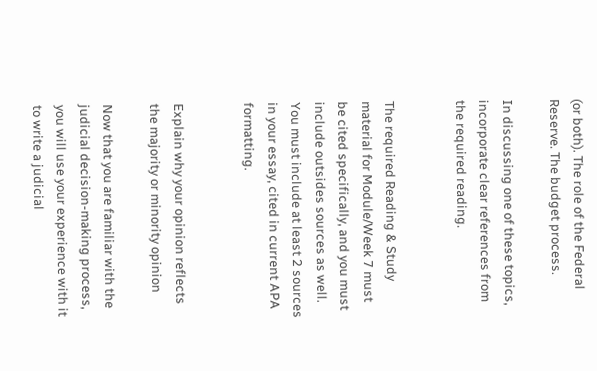(or both). The role of the Federal Reserve. The budget process.

In discussing one of these topics, incorporate clear references from the required reading.


The required Reading & Study material for Module/Week 7 must be cited specifically, and you must include outsides sources as well. You must include at least 2 sources in your essay, cited in current APA formatting.


Explain why your opinion reflects the majority or minority opinion

Now that you are familiar with the judicial decision-making process, you will use your experience with it to write a judicial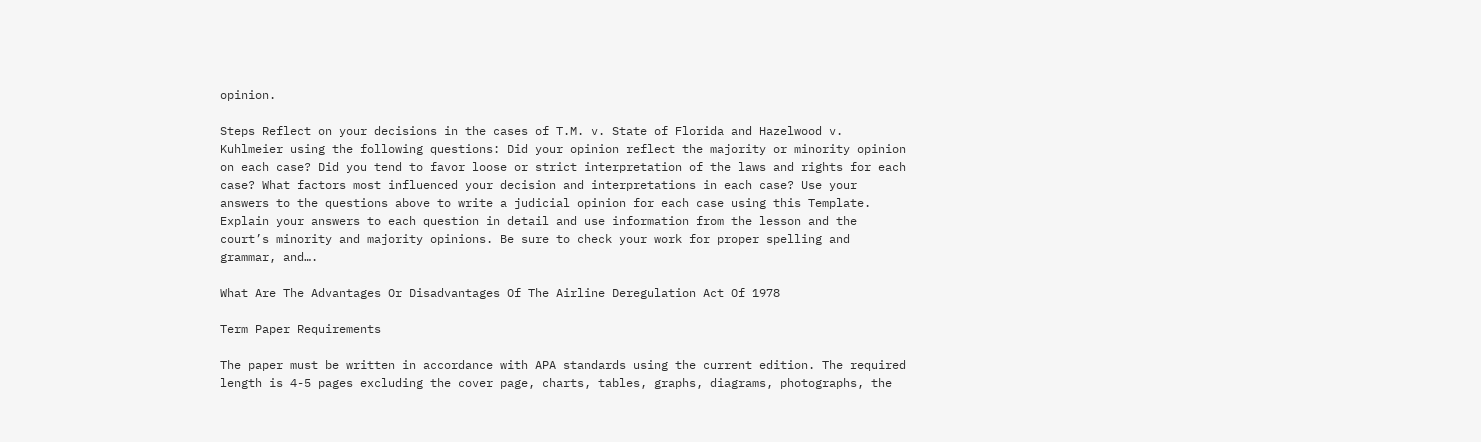opinion.

Steps Reflect on your decisions in the cases of T.M. v. State of Florida and Hazelwood v. Kuhlmeier using the following questions: Did your opinion reflect the majority or minority opinion on each case? Did you tend to favor loose or strict interpretation of the laws and rights for each case? What factors most influenced your decision and interpretations in each case? Use your answers to the questions above to write a judicial opinion for each case using this Template. Explain your answers to each question in detail and use information from the lesson and the court’s minority and majority opinions. Be sure to check your work for proper spelling and grammar, and….

What Are The Advantages Or Disadvantages Of The Airline Deregulation Act Of 1978

Term Paper Requirements

The paper must be written in accordance with APA standards using the current edition. The required length is 4-5 pages excluding the cover page, charts, tables, graphs, diagrams, photographs, the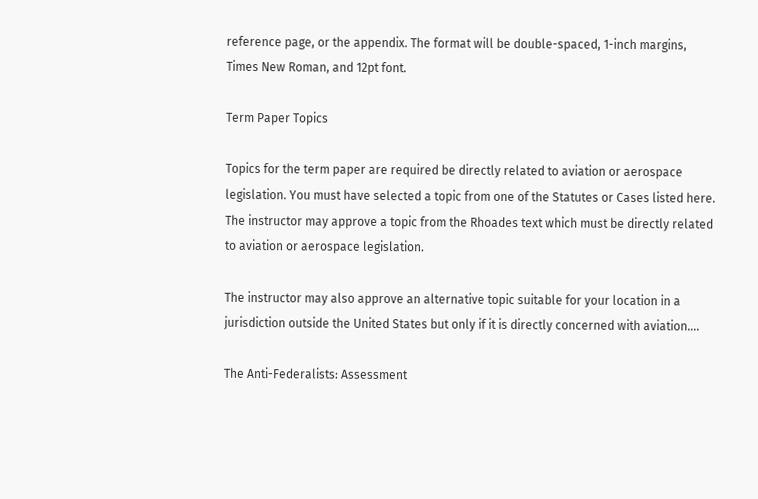reference page, or the appendix. The format will be double-spaced, 1-inch margins, Times New Roman, and 12pt font.

Term Paper Topics

Topics for the term paper are required be directly related to aviation or aerospace legislation. You must have selected a topic from one of the Statutes or Cases listed here. The instructor may approve a topic from the Rhoades text which must be directly related to aviation or aerospace legislation.

The instructor may also approve an alternative topic suitable for your location in a jurisdiction outside the United States but only if it is directly concerned with aviation….

The Anti-Federalists: Assessment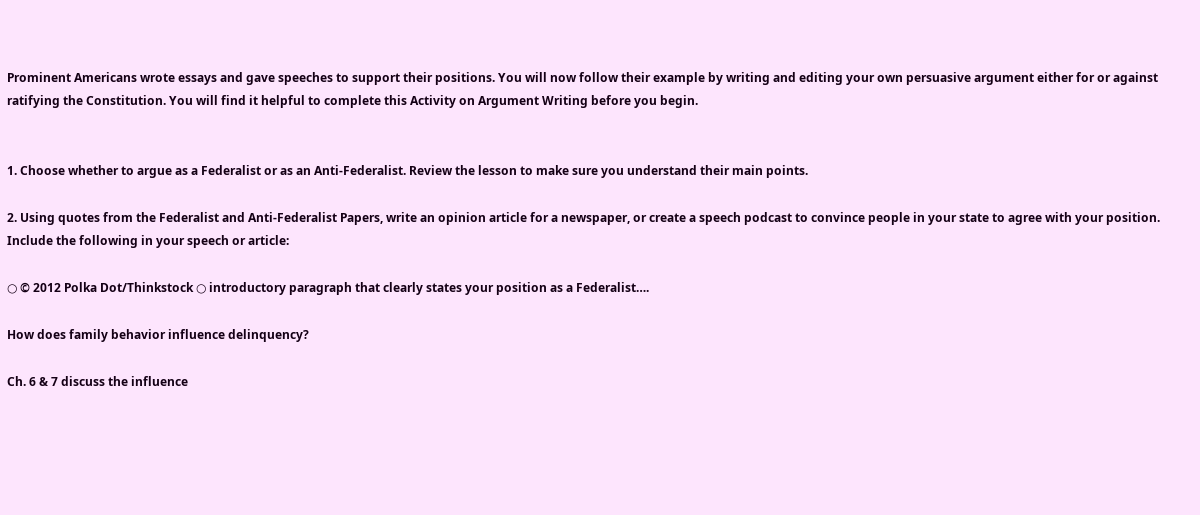Prominent Americans wrote essays and gave speeches to support their positions. You will now follow their example by writing and editing your own persuasive argument either for or against ratifying the Constitution. You will find it helpful to complete this Activity on Argument Writing before you begin.


1. Choose whether to argue as a Federalist or as an Anti-Federalist. Review the lesson to make sure you understand their main points.

2. Using quotes from the Federalist and Anti-Federalist Papers, write an opinion article for a newspaper, or create a speech podcast to convince people in your state to agree with your position. Include the following in your speech or article:

○ © 2012 Polka Dot/Thinkstock ○ introductory paragraph that clearly states your position as a Federalist….

How does family behavior influence delinquency?

Ch. 6 & 7 discuss the influence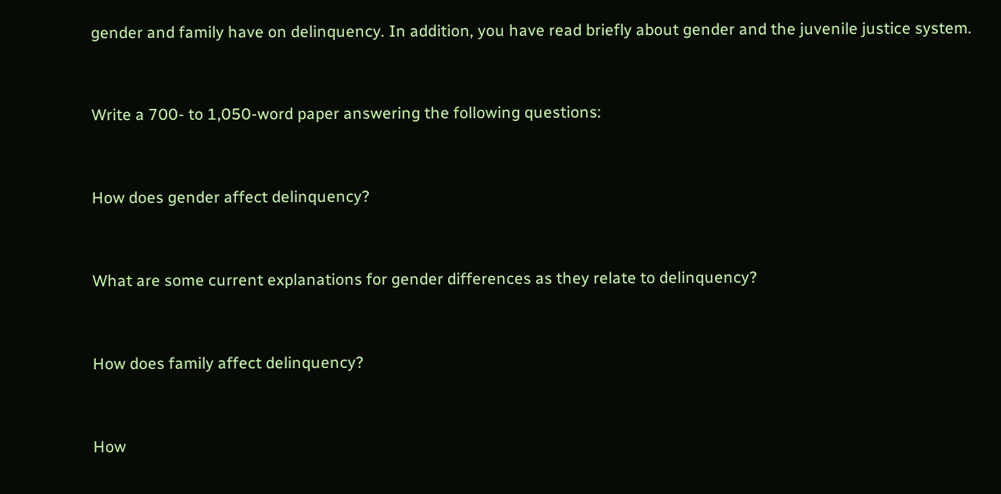gender and family have on delinquency. In addition, you have read briefly about gender and the juvenile justice system.


Write a 700- to 1,050-word paper answering the following questions:


How does gender affect delinquency?


What are some current explanations for gender differences as they relate to delinquency?


How does family affect delinquency?


How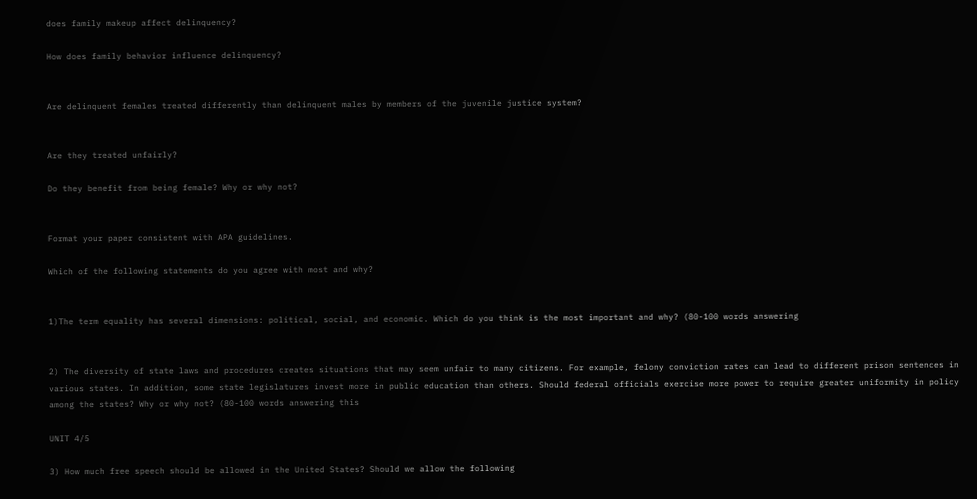does family makeup affect delinquency?

How does family behavior influence delinquency?


Are delinquent females treated differently than delinquent males by members of the juvenile justice system?


Are they treated unfairly?

Do they benefit from being female? Why or why not?


Format your paper consistent with APA guidelines.

Which of the following statements do you agree with most and why?


1)The term equality has several dimensions: political, social, and economic. Which do you think is the most important and why? (80-100 words answering


2) The diversity of state laws and procedures creates situations that may seem unfair to many citizens. For example, felony conviction rates can lead to different prison sentences in various states. In addition, some state legislatures invest more in public education than others. Should federal officials exercise more power to require greater uniformity in policy among the states? Why or why not? (80-100 words answering this

UNIT 4/5

3) How much free speech should be allowed in the United States? Should we allow the following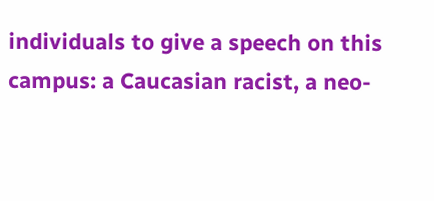individuals to give a speech on this campus: a Caucasian racist, a neo-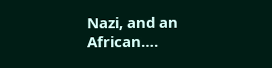Nazi, and an African….